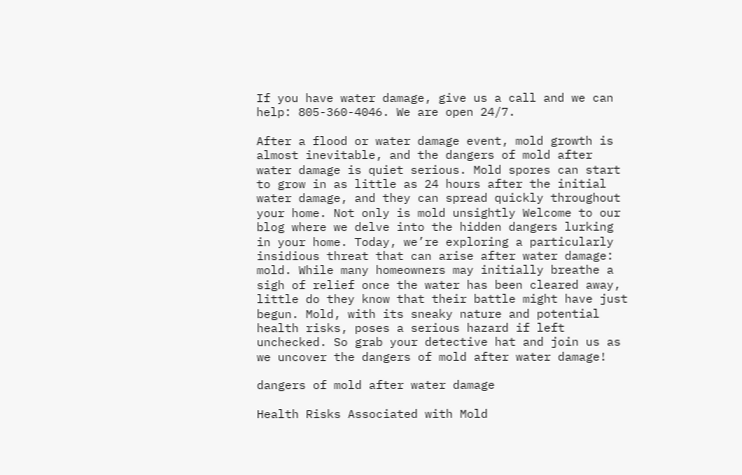If you have water damage, give us a call and we can help: 805-360-4046. We are open 24/7.

After a flood or water damage event, mold growth is almost inevitable, and the dangers of mold after water damage is quiet serious. Mold spores can start to grow in as little as 24 hours after the initial water damage, and they can spread quickly throughout your home. Not only is mold unsightly Welcome to our blog where we delve into the hidden dangers lurking in your home. Today, we’re exploring a particularly insidious threat that can arise after water damage: mold. While many homeowners may initially breathe a sigh of relief once the water has been cleared away, little do they know that their battle might have just begun. Mold, with its sneaky nature and potential health risks, poses a serious hazard if left unchecked. So grab your detective hat and join us as we uncover the dangers of mold after water damage!

dangers of mold after water damage

Health Risks Associated with Mold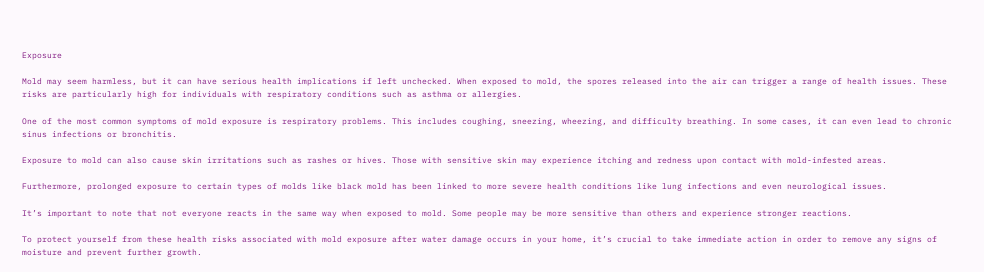Exposure

Mold may seem harmless, but it can have serious health implications if left unchecked. When exposed to mold, the spores released into the air can trigger a range of health issues. These risks are particularly high for individuals with respiratory conditions such as asthma or allergies.

One of the most common symptoms of mold exposure is respiratory problems. This includes coughing, sneezing, wheezing, and difficulty breathing. In some cases, it can even lead to chronic sinus infections or bronchitis.

Exposure to mold can also cause skin irritations such as rashes or hives. Those with sensitive skin may experience itching and redness upon contact with mold-infested areas.

Furthermore, prolonged exposure to certain types of molds like black mold has been linked to more severe health conditions like lung infections and even neurological issues.

It’s important to note that not everyone reacts in the same way when exposed to mold. Some people may be more sensitive than others and experience stronger reactions.

To protect yourself from these health risks associated with mold exposure after water damage occurs in your home, it’s crucial to take immediate action in order to remove any signs of moisture and prevent further growth.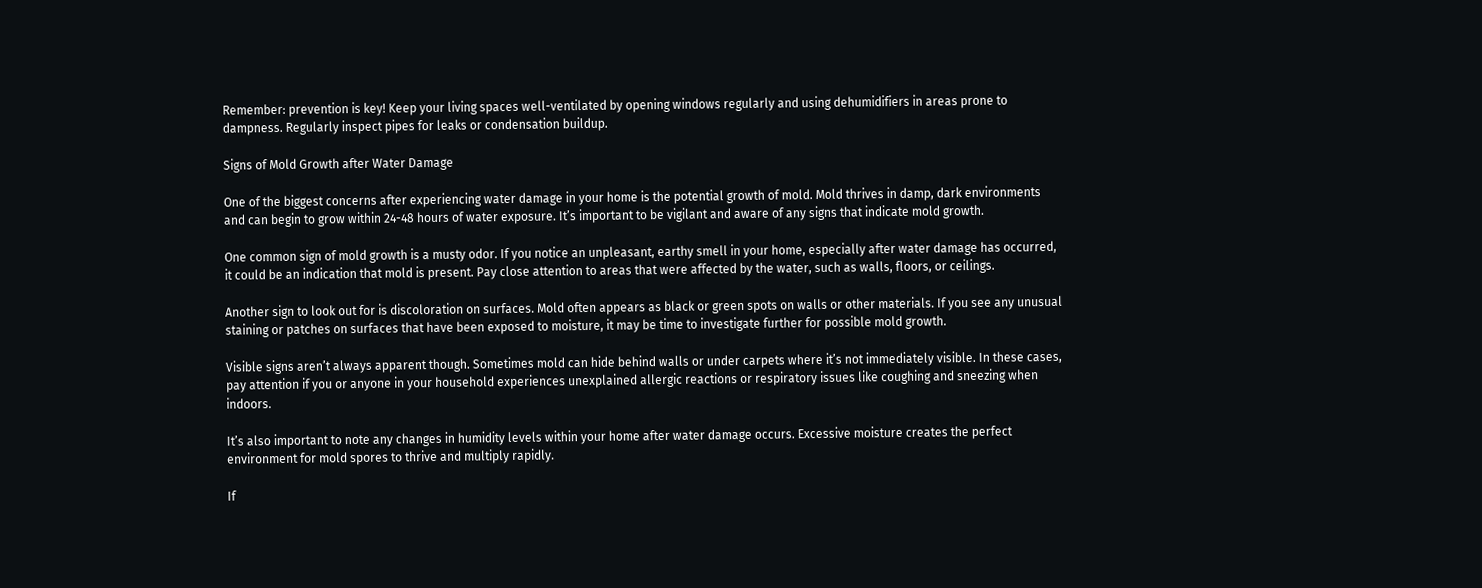Remember: prevention is key! Keep your living spaces well-ventilated by opening windows regularly and using dehumidifiers in areas prone to dampness. Regularly inspect pipes for leaks or condensation buildup.

Signs of Mold Growth after Water Damage

One of the biggest concerns after experiencing water damage in your home is the potential growth of mold. Mold thrives in damp, dark environments and can begin to grow within 24-48 hours of water exposure. It’s important to be vigilant and aware of any signs that indicate mold growth.

One common sign of mold growth is a musty odor. If you notice an unpleasant, earthy smell in your home, especially after water damage has occurred, it could be an indication that mold is present. Pay close attention to areas that were affected by the water, such as walls, floors, or ceilings.

Another sign to look out for is discoloration on surfaces. Mold often appears as black or green spots on walls or other materials. If you see any unusual staining or patches on surfaces that have been exposed to moisture, it may be time to investigate further for possible mold growth.

Visible signs aren’t always apparent though. Sometimes mold can hide behind walls or under carpets where it’s not immediately visible. In these cases, pay attention if you or anyone in your household experiences unexplained allergic reactions or respiratory issues like coughing and sneezing when indoors.

It’s also important to note any changes in humidity levels within your home after water damage occurs. Excessive moisture creates the perfect environment for mold spores to thrive and multiply rapidly.

If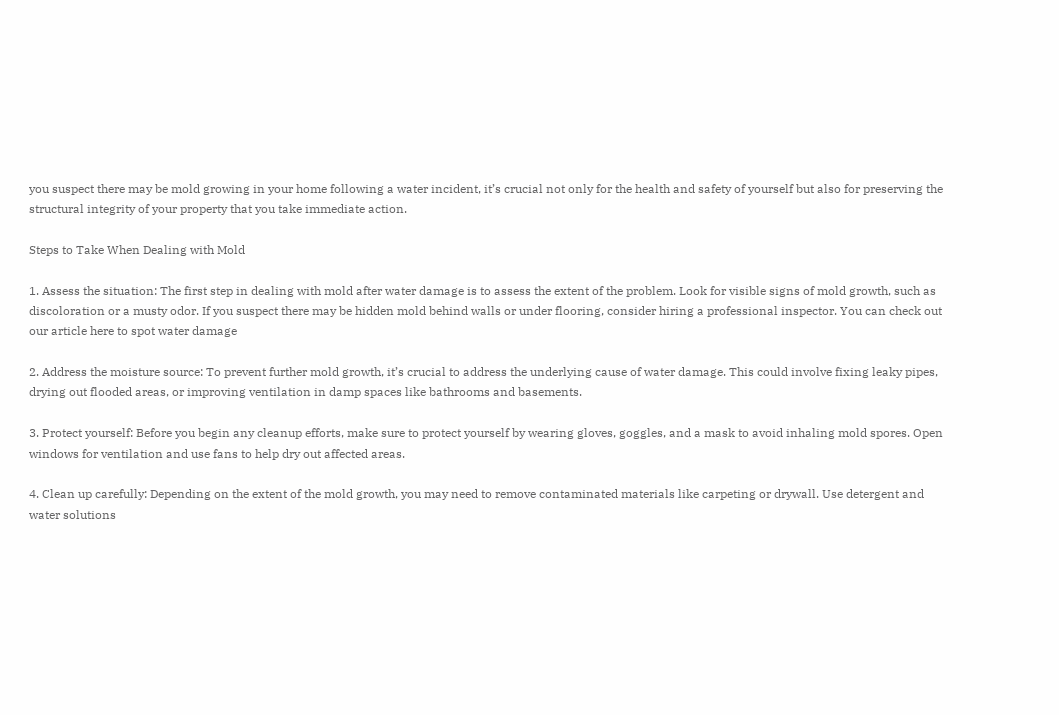you suspect there may be mold growing in your home following a water incident, it’s crucial not only for the health and safety of yourself but also for preserving the structural integrity of your property that you take immediate action.

Steps to Take When Dealing with Mold

1. Assess the situation: The first step in dealing with mold after water damage is to assess the extent of the problem. Look for visible signs of mold growth, such as discoloration or a musty odor. If you suspect there may be hidden mold behind walls or under flooring, consider hiring a professional inspector. You can check out our article here to spot water damage

2. Address the moisture source: To prevent further mold growth, it’s crucial to address the underlying cause of water damage. This could involve fixing leaky pipes, drying out flooded areas, or improving ventilation in damp spaces like bathrooms and basements.

3. Protect yourself: Before you begin any cleanup efforts, make sure to protect yourself by wearing gloves, goggles, and a mask to avoid inhaling mold spores. Open windows for ventilation and use fans to help dry out affected areas.

4. Clean up carefully: Depending on the extent of the mold growth, you may need to remove contaminated materials like carpeting or drywall. Use detergent and water solutions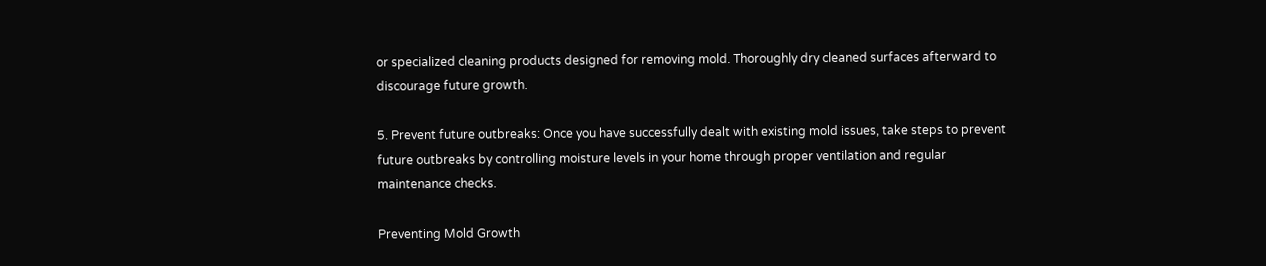or specialized cleaning products designed for removing mold. Thoroughly dry cleaned surfaces afterward to discourage future growth.

5. Prevent future outbreaks: Once you have successfully dealt with existing mold issues, take steps to prevent future outbreaks by controlling moisture levels in your home through proper ventilation and regular maintenance checks.

Preventing Mold Growth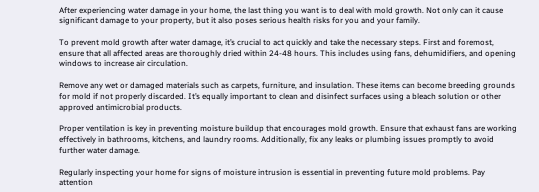After experiencing water damage in your home, the last thing you want is to deal with mold growth. Not only can it cause significant damage to your property, but it also poses serious health risks for you and your family.

To prevent mold growth after water damage, it’s crucial to act quickly and take the necessary steps. First and foremost, ensure that all affected areas are thoroughly dried within 24-48 hours. This includes using fans, dehumidifiers, and opening windows to increase air circulation.

Remove any wet or damaged materials such as carpets, furniture, and insulation. These items can become breeding grounds for mold if not properly discarded. It’s equally important to clean and disinfect surfaces using a bleach solution or other approved antimicrobial products.

Proper ventilation is key in preventing moisture buildup that encourages mold growth. Ensure that exhaust fans are working effectively in bathrooms, kitchens, and laundry rooms. Additionally, fix any leaks or plumbing issues promptly to avoid further water damage.

Regularly inspecting your home for signs of moisture intrusion is essential in preventing future mold problems. Pay attention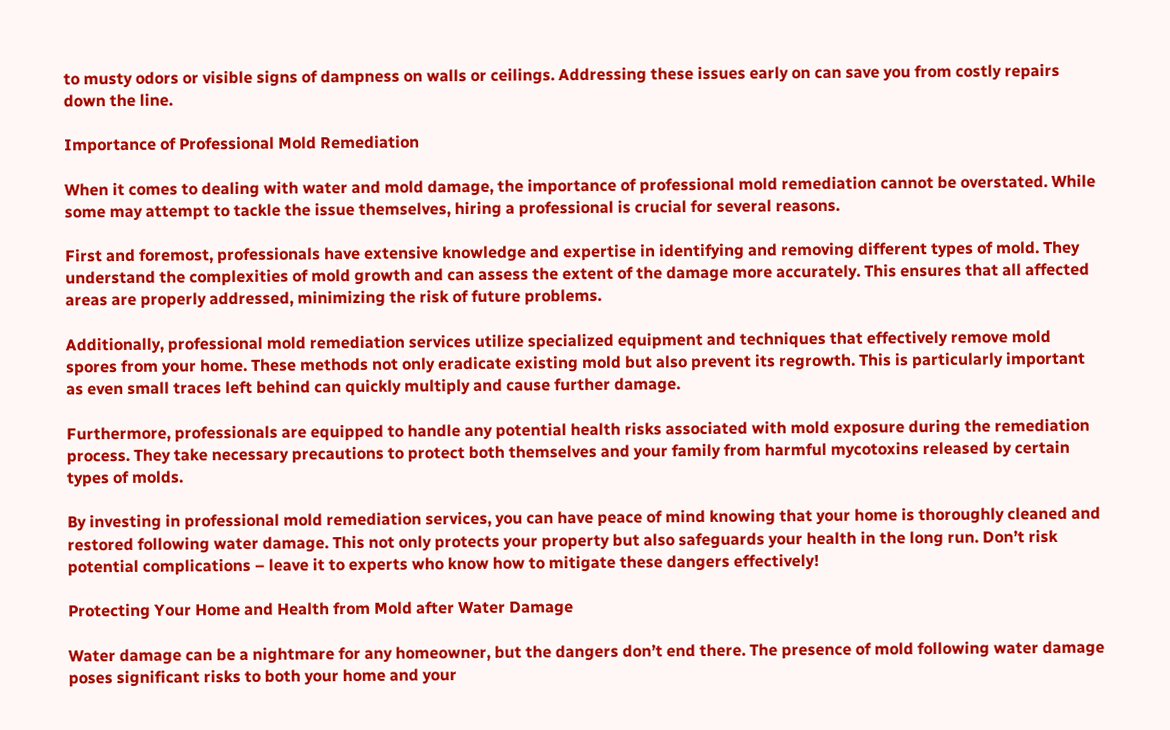to musty odors or visible signs of dampness on walls or ceilings. Addressing these issues early on can save you from costly repairs down the line.

Importance of Professional Mold Remediation

When it comes to dealing with water and mold damage, the importance of professional mold remediation cannot be overstated. While some may attempt to tackle the issue themselves, hiring a professional is crucial for several reasons.

First and foremost, professionals have extensive knowledge and expertise in identifying and removing different types of mold. They understand the complexities of mold growth and can assess the extent of the damage more accurately. This ensures that all affected areas are properly addressed, minimizing the risk of future problems.

Additionally, professional mold remediation services utilize specialized equipment and techniques that effectively remove mold spores from your home. These methods not only eradicate existing mold but also prevent its regrowth. This is particularly important as even small traces left behind can quickly multiply and cause further damage.

Furthermore, professionals are equipped to handle any potential health risks associated with mold exposure during the remediation process. They take necessary precautions to protect both themselves and your family from harmful mycotoxins released by certain types of molds.

By investing in professional mold remediation services, you can have peace of mind knowing that your home is thoroughly cleaned and restored following water damage. This not only protects your property but also safeguards your health in the long run. Don’t risk potential complications – leave it to experts who know how to mitigate these dangers effectively!

Protecting Your Home and Health from Mold after Water Damage

Water damage can be a nightmare for any homeowner, but the dangers don’t end there. The presence of mold following water damage poses significant risks to both your home and your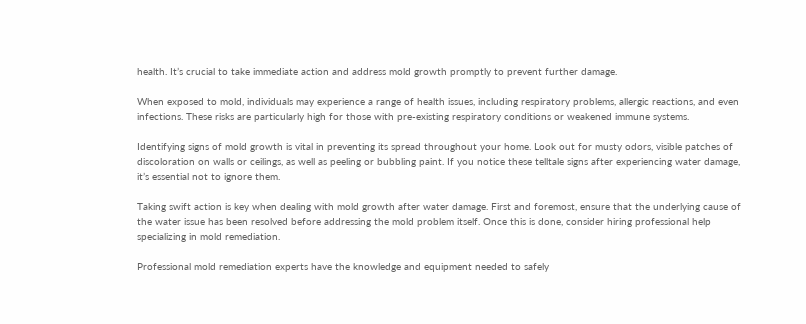health. It’s crucial to take immediate action and address mold growth promptly to prevent further damage.

When exposed to mold, individuals may experience a range of health issues, including respiratory problems, allergic reactions, and even infections. These risks are particularly high for those with pre-existing respiratory conditions or weakened immune systems.

Identifying signs of mold growth is vital in preventing its spread throughout your home. Look out for musty odors, visible patches of discoloration on walls or ceilings, as well as peeling or bubbling paint. If you notice these telltale signs after experiencing water damage, it’s essential not to ignore them.

Taking swift action is key when dealing with mold growth after water damage. First and foremost, ensure that the underlying cause of the water issue has been resolved before addressing the mold problem itself. Once this is done, consider hiring professional help specializing in mold remediation.

Professional mold remediation experts have the knowledge and equipment needed to safely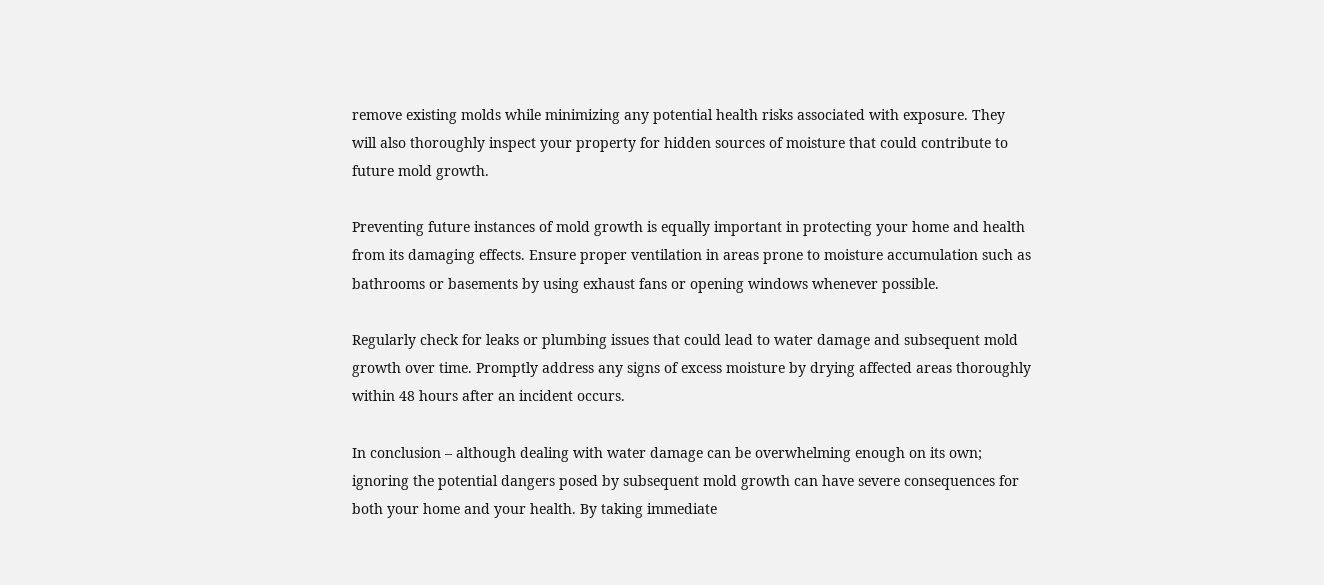remove existing molds while minimizing any potential health risks associated with exposure. They will also thoroughly inspect your property for hidden sources of moisture that could contribute to future mold growth.

Preventing future instances of mold growth is equally important in protecting your home and health from its damaging effects. Ensure proper ventilation in areas prone to moisture accumulation such as bathrooms or basements by using exhaust fans or opening windows whenever possible.

Regularly check for leaks or plumbing issues that could lead to water damage and subsequent mold growth over time. Promptly address any signs of excess moisture by drying affected areas thoroughly within 48 hours after an incident occurs.

In conclusion – although dealing with water damage can be overwhelming enough on its own; ignoring the potential dangers posed by subsequent mold growth can have severe consequences for both your home and your health. By taking immediate